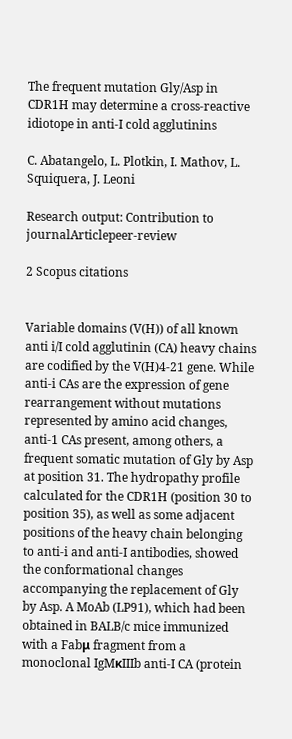The frequent mutation Gly/Asp in CDR1H may determine a cross-reactive idiotope in anti-I cold agglutinins

C. Abatangelo, L. Plotkin, I. Mathov, L. Squiquera, J. Leoni

Research output: Contribution to journalArticlepeer-review

2 Scopus citations


Variable domains (V(H)) of all known anti i/I cold agglutinin (CA) heavy chains are codified by the V(H)4-21 gene. While anti-i CAs are the expression of gene rearrangement without mutations represented by amino acid changes, anti-1 CAs present, among others, a frequent somatic mutation of Gly by Asp at position 31. The hydropathy profile calculated for the CDR1H (position 30 to position 35), as well as some adjacent positions of the heavy chain belonging to anti-i and anti-I antibodies, showed the conformational changes accompanying the replacement of Gly by Asp. A MoAb (LP91), which had been obtained in BALB/c mice immunized with a Fabμ fragment from a monoclonal IgMκIIIb anti-I CA (protein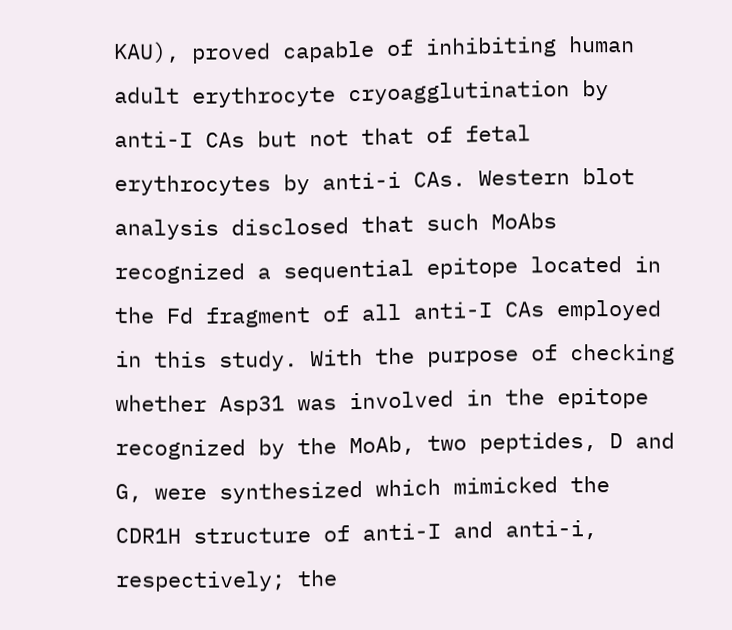KAU), proved capable of inhibiting human adult erythrocyte cryoagglutination by anti-I CAs but not that of fetal erythrocytes by anti-i CAs. Western blot analysis disclosed that such MoAbs recognized a sequential epitope located in the Fd fragment of all anti-I CAs employed in this study. With the purpose of checking whether Asp31 was involved in the epitope recognized by the MoAb, two peptides, D and G, were synthesized which mimicked the CDR1H structure of anti-I and anti-i, respectively; the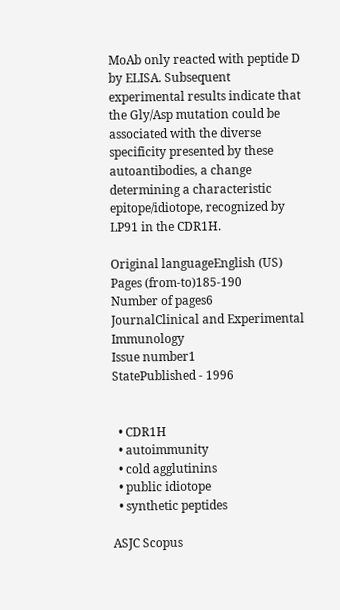MoAb only reacted with peptide D by ELISA. Subsequent experimental results indicate that the Gly/Asp mutation could be associated with the diverse specificity presented by these autoantibodies, a change determining a characteristic epitope/idiotope, recognized by LP91 in the CDR1H.

Original languageEnglish (US)
Pages (from-to)185-190
Number of pages6
JournalClinical and Experimental Immunology
Issue number1
StatePublished - 1996


  • CDR1H
  • autoimmunity
  • cold agglutinins
  • public idiotope
  • synthetic peptides

ASJC Scopus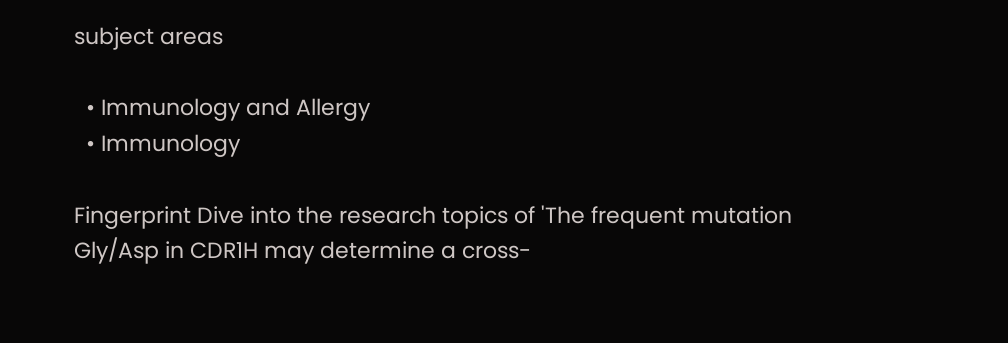subject areas

  • Immunology and Allergy
  • Immunology

Fingerprint Dive into the research topics of 'The frequent mutation Gly/Asp in CDR1H may determine a cross-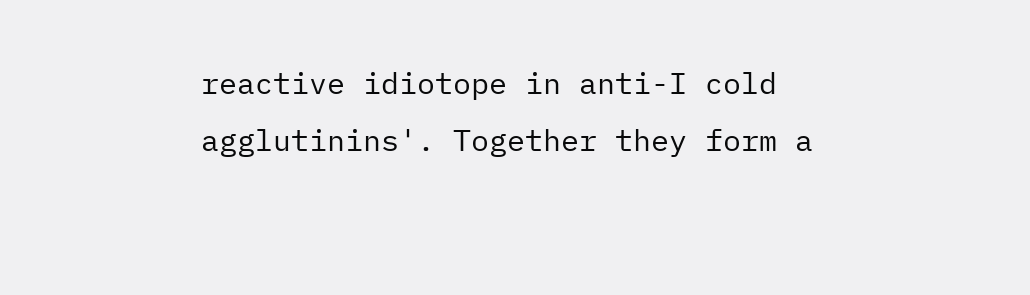reactive idiotope in anti-I cold agglutinins'. Together they form a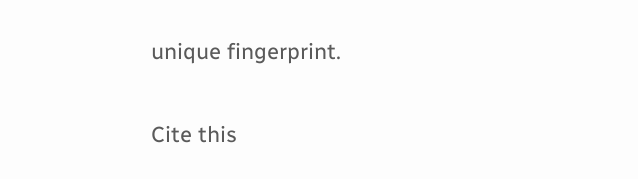unique fingerprint.

Cite this